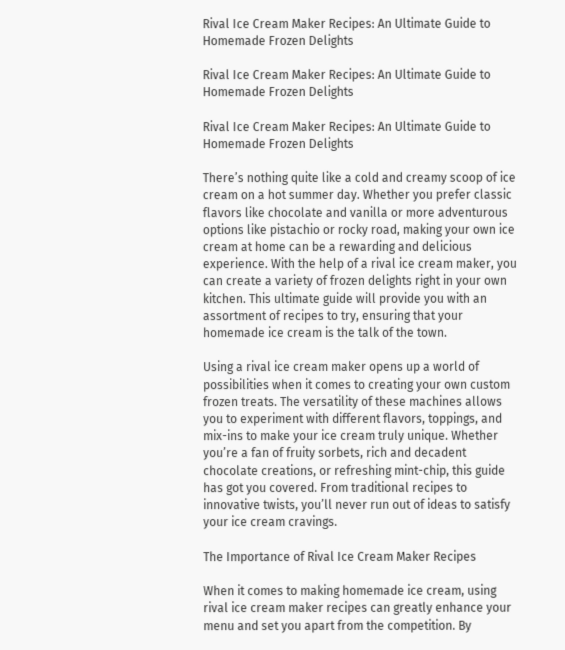Rival Ice Cream Maker Recipes: An Ultimate Guide to Homemade Frozen Delights

Rival Ice Cream Maker Recipes: An Ultimate Guide to Homemade Frozen Delights

Rival Ice Cream Maker Recipes: An Ultimate Guide to Homemade Frozen Delights

There’s nothing quite like a cold and creamy scoop of ice cream on a hot summer day. Whether you prefer classic flavors like chocolate and vanilla or more adventurous options like pistachio or rocky road, making your own ice cream at home can be a rewarding and delicious experience. With the help of a rival ice cream maker, you can create a variety of frozen delights right in your own kitchen. This ultimate guide will provide you with an assortment of recipes to try, ensuring that your homemade ice cream is the talk of the town.

Using a rival ice cream maker opens up a world of possibilities when it comes to creating your own custom frozen treats. The versatility of these machines allows you to experiment with different flavors, toppings, and mix-ins to make your ice cream truly unique. Whether you’re a fan of fruity sorbets, rich and decadent chocolate creations, or refreshing mint-chip, this guide has got you covered. From traditional recipes to innovative twists, you’ll never run out of ideas to satisfy your ice cream cravings.

The Importance of Rival Ice Cream Maker Recipes

When it comes to making homemade ice cream, using rival ice cream maker recipes can greatly enhance your menu and set you apart from the competition. By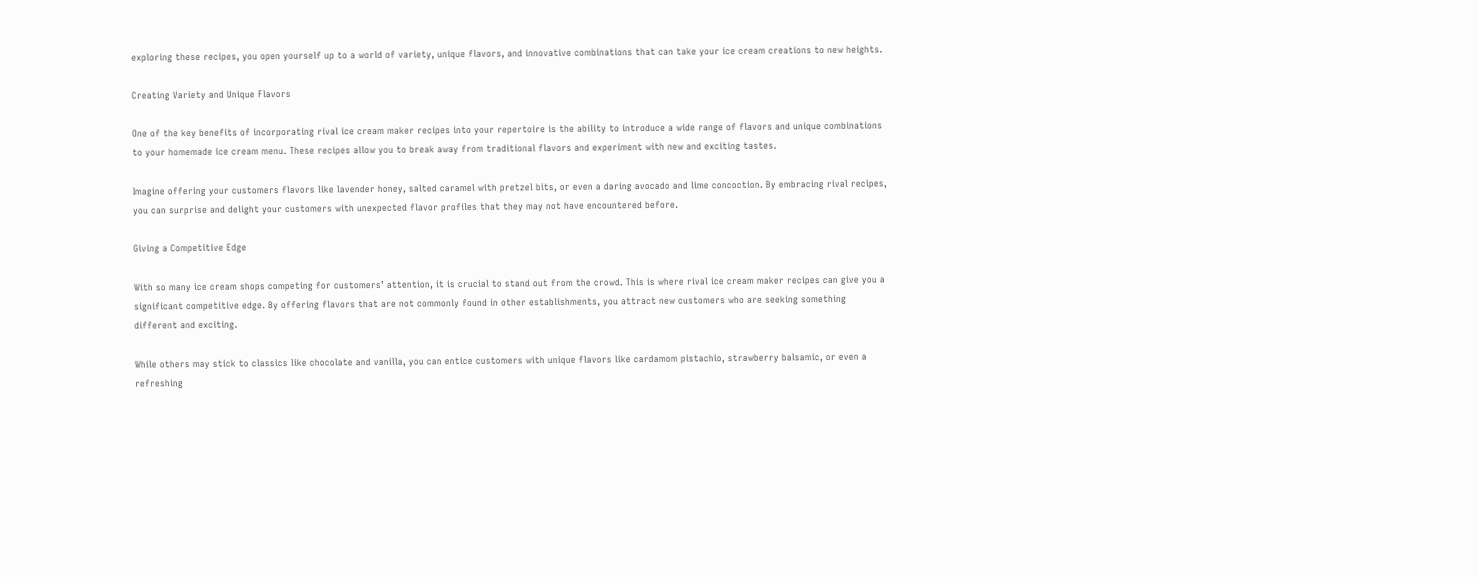exploring these recipes, you open yourself up to a world of variety, unique flavors, and innovative combinations that can take your ice cream creations to new heights.

Creating Variety and Unique Flavors

One of the key benefits of incorporating rival ice cream maker recipes into your repertoire is the ability to introduce a wide range of flavors and unique combinations to your homemade ice cream menu. These recipes allow you to break away from traditional flavors and experiment with new and exciting tastes.

Imagine offering your customers flavors like lavender honey, salted caramel with pretzel bits, or even a daring avocado and lime concoction. By embracing rival recipes, you can surprise and delight your customers with unexpected flavor profiles that they may not have encountered before.

Giving a Competitive Edge

With so many ice cream shops competing for customers’ attention, it is crucial to stand out from the crowd. This is where rival ice cream maker recipes can give you a significant competitive edge. By offering flavors that are not commonly found in other establishments, you attract new customers who are seeking something different and exciting.

While others may stick to classics like chocolate and vanilla, you can entice customers with unique flavors like cardamom pistachio, strawberry balsamic, or even a refreshing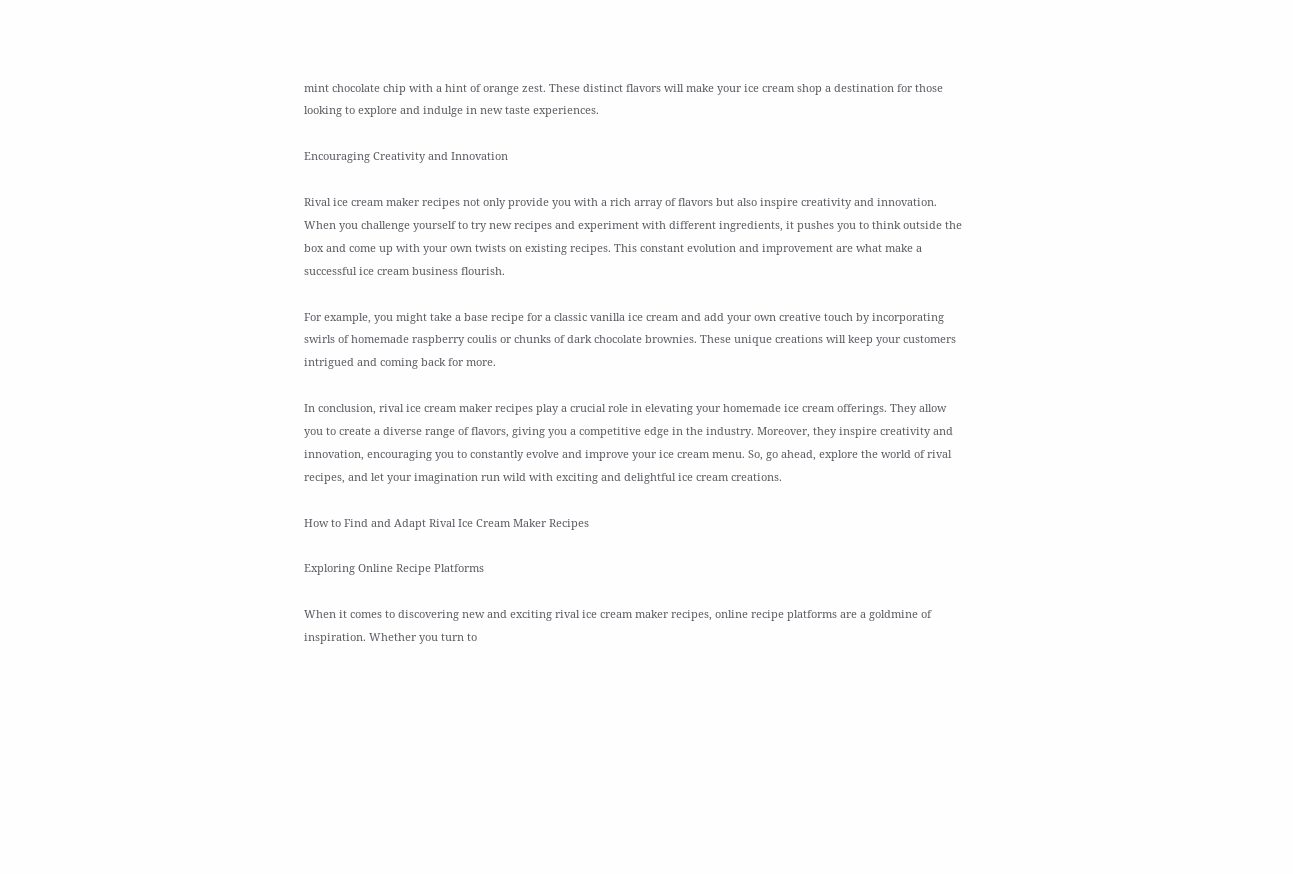mint chocolate chip with a hint of orange zest. These distinct flavors will make your ice cream shop a destination for those looking to explore and indulge in new taste experiences.

Encouraging Creativity and Innovation

Rival ice cream maker recipes not only provide you with a rich array of flavors but also inspire creativity and innovation. When you challenge yourself to try new recipes and experiment with different ingredients, it pushes you to think outside the box and come up with your own twists on existing recipes. This constant evolution and improvement are what make a successful ice cream business flourish.

For example, you might take a base recipe for a classic vanilla ice cream and add your own creative touch by incorporating swirls of homemade raspberry coulis or chunks of dark chocolate brownies. These unique creations will keep your customers intrigued and coming back for more.

In conclusion, rival ice cream maker recipes play a crucial role in elevating your homemade ice cream offerings. They allow you to create a diverse range of flavors, giving you a competitive edge in the industry. Moreover, they inspire creativity and innovation, encouraging you to constantly evolve and improve your ice cream menu. So, go ahead, explore the world of rival recipes, and let your imagination run wild with exciting and delightful ice cream creations.

How to Find and Adapt Rival Ice Cream Maker Recipes

Exploring Online Recipe Platforms

When it comes to discovering new and exciting rival ice cream maker recipes, online recipe platforms are a goldmine of inspiration. Whether you turn to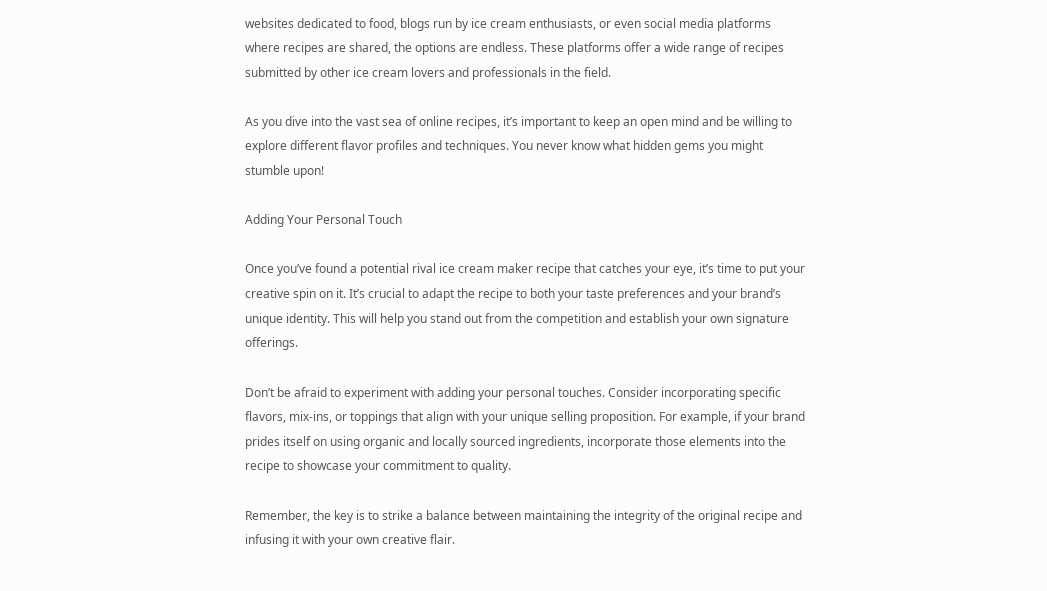websites dedicated to food, blogs run by ice cream enthusiasts, or even social media platforms where recipes are shared, the options are endless. These platforms offer a wide range of recipes submitted by other ice cream lovers and professionals in the field.

As you dive into the vast sea of online recipes, it’s important to keep an open mind and be willing to explore different flavor profiles and techniques. You never know what hidden gems you might stumble upon!

Adding Your Personal Touch

Once you’ve found a potential rival ice cream maker recipe that catches your eye, it’s time to put your creative spin on it. It’s crucial to adapt the recipe to both your taste preferences and your brand’s unique identity. This will help you stand out from the competition and establish your own signature offerings.

Don’t be afraid to experiment with adding your personal touches. Consider incorporating specific flavors, mix-ins, or toppings that align with your unique selling proposition. For example, if your brand prides itself on using organic and locally sourced ingredients, incorporate those elements into the recipe to showcase your commitment to quality.

Remember, the key is to strike a balance between maintaining the integrity of the original recipe and infusing it with your own creative flair.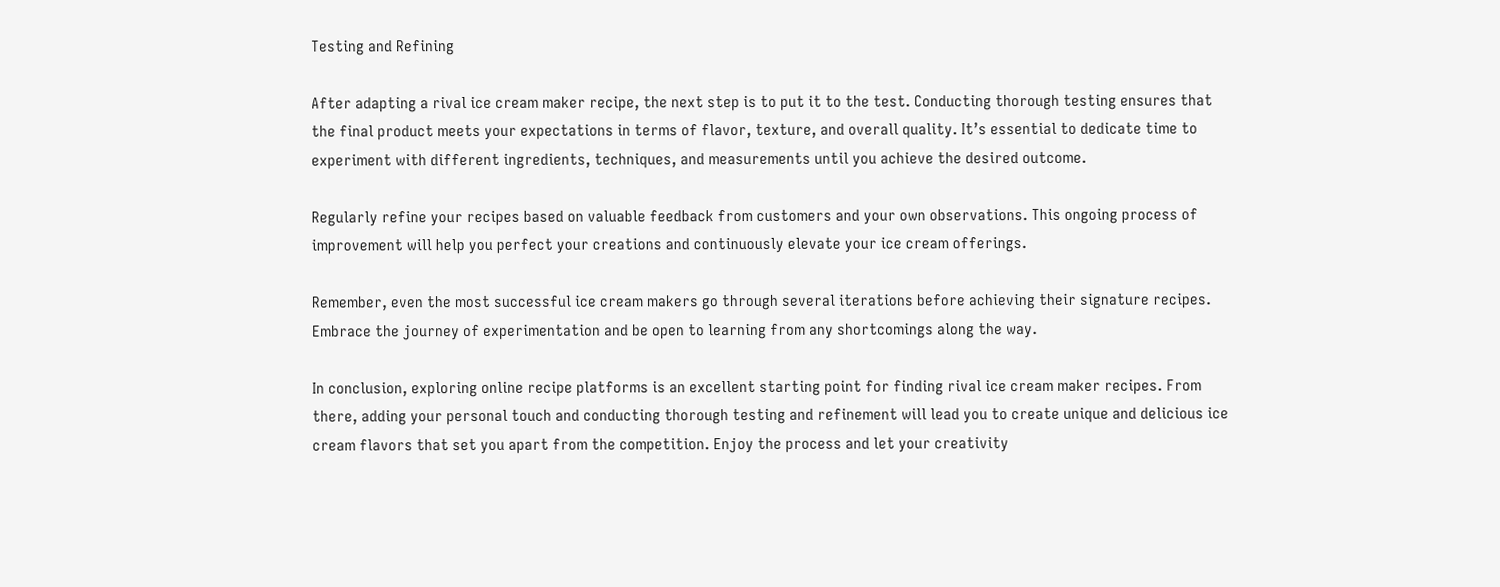Testing and Refining

After adapting a rival ice cream maker recipe, the next step is to put it to the test. Conducting thorough testing ensures that the final product meets your expectations in terms of flavor, texture, and overall quality. It’s essential to dedicate time to experiment with different ingredients, techniques, and measurements until you achieve the desired outcome.

Regularly refine your recipes based on valuable feedback from customers and your own observations. This ongoing process of improvement will help you perfect your creations and continuously elevate your ice cream offerings.

Remember, even the most successful ice cream makers go through several iterations before achieving their signature recipes. Embrace the journey of experimentation and be open to learning from any shortcomings along the way.

In conclusion, exploring online recipe platforms is an excellent starting point for finding rival ice cream maker recipes. From there, adding your personal touch and conducting thorough testing and refinement will lead you to create unique and delicious ice cream flavors that set you apart from the competition. Enjoy the process and let your creativity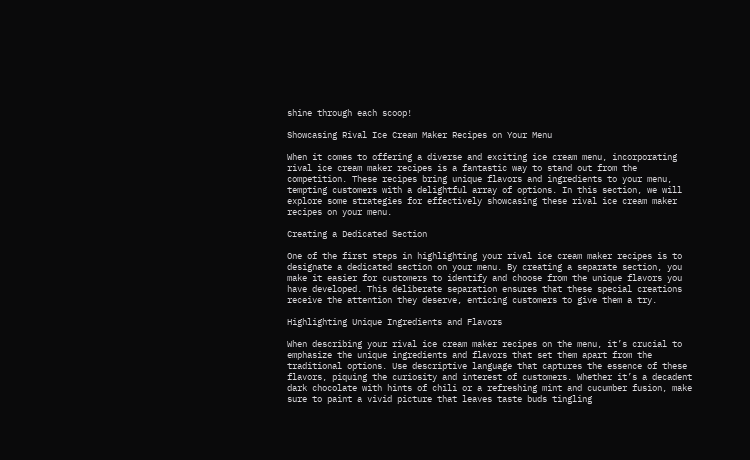shine through each scoop!

Showcasing Rival Ice Cream Maker Recipes on Your Menu

When it comes to offering a diverse and exciting ice cream menu, incorporating rival ice cream maker recipes is a fantastic way to stand out from the competition. These recipes bring unique flavors and ingredients to your menu, tempting customers with a delightful array of options. In this section, we will explore some strategies for effectively showcasing these rival ice cream maker recipes on your menu.

Creating a Dedicated Section

One of the first steps in highlighting your rival ice cream maker recipes is to designate a dedicated section on your menu. By creating a separate section, you make it easier for customers to identify and choose from the unique flavors you have developed. This deliberate separation ensures that these special creations receive the attention they deserve, enticing customers to give them a try.

Highlighting Unique Ingredients and Flavors

When describing your rival ice cream maker recipes on the menu, it’s crucial to emphasize the unique ingredients and flavors that set them apart from the traditional options. Use descriptive language that captures the essence of these flavors, piquing the curiosity and interest of customers. Whether it’s a decadent dark chocolate with hints of chili or a refreshing mint and cucumber fusion, make sure to paint a vivid picture that leaves taste buds tingling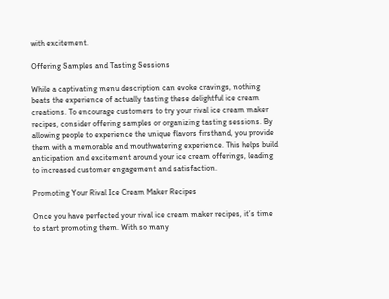with excitement.

Offering Samples and Tasting Sessions

While a captivating menu description can evoke cravings, nothing beats the experience of actually tasting these delightful ice cream creations. To encourage customers to try your rival ice cream maker recipes, consider offering samples or organizing tasting sessions. By allowing people to experience the unique flavors firsthand, you provide them with a memorable and mouthwatering experience. This helps build anticipation and excitement around your ice cream offerings, leading to increased customer engagement and satisfaction.

Promoting Your Rival Ice Cream Maker Recipes

Once you have perfected your rival ice cream maker recipes, it’s time to start promoting them. With so many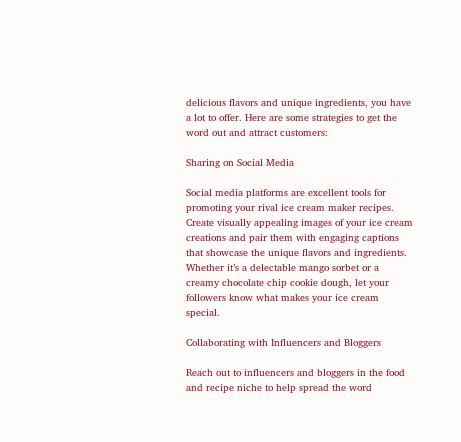delicious flavors and unique ingredients, you have a lot to offer. Here are some strategies to get the word out and attract customers:

Sharing on Social Media

Social media platforms are excellent tools for promoting your rival ice cream maker recipes. Create visually appealing images of your ice cream creations and pair them with engaging captions that showcase the unique flavors and ingredients. Whether it’s a delectable mango sorbet or a creamy chocolate chip cookie dough, let your followers know what makes your ice cream special.

Collaborating with Influencers and Bloggers

Reach out to influencers and bloggers in the food and recipe niche to help spread the word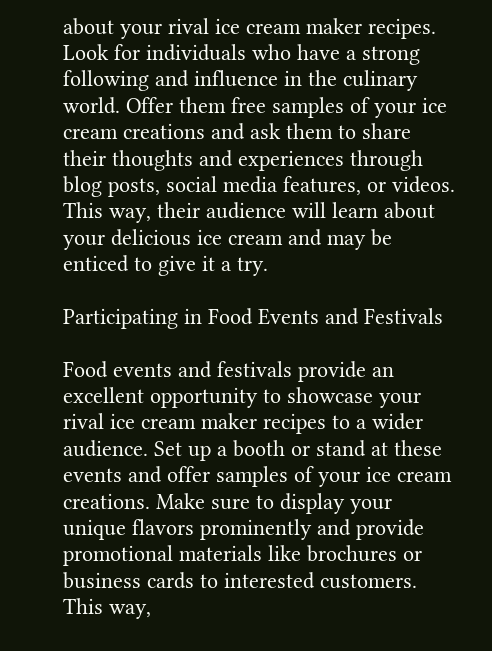about your rival ice cream maker recipes. Look for individuals who have a strong following and influence in the culinary world. Offer them free samples of your ice cream creations and ask them to share their thoughts and experiences through blog posts, social media features, or videos. This way, their audience will learn about your delicious ice cream and may be enticed to give it a try.

Participating in Food Events and Festivals

Food events and festivals provide an excellent opportunity to showcase your rival ice cream maker recipes to a wider audience. Set up a booth or stand at these events and offer samples of your ice cream creations. Make sure to display your unique flavors prominently and provide promotional materials like brochures or business cards to interested customers. This way,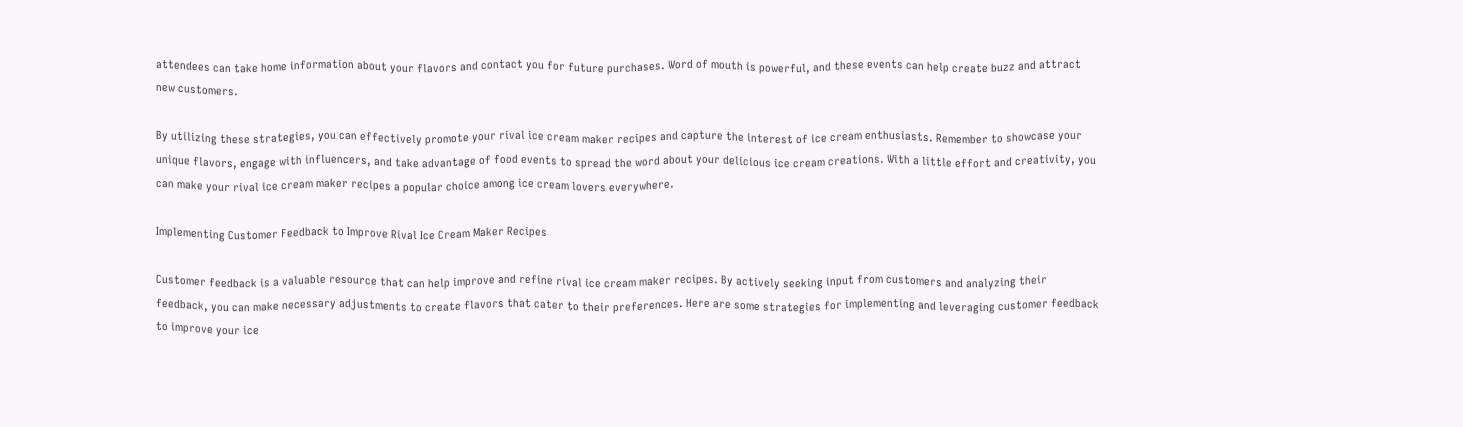attendees can take home information about your flavors and contact you for future purchases. Word of mouth is powerful, and these events can help create buzz and attract new customers.

By utilizing these strategies, you can effectively promote your rival ice cream maker recipes and capture the interest of ice cream enthusiasts. Remember to showcase your unique flavors, engage with influencers, and take advantage of food events to spread the word about your delicious ice cream creations. With a little effort and creativity, you can make your rival ice cream maker recipes a popular choice among ice cream lovers everywhere.

Implementing Customer Feedback to Improve Rival Ice Cream Maker Recipes

Customer feedback is a valuable resource that can help improve and refine rival ice cream maker recipes. By actively seeking input from customers and analyzing their feedback, you can make necessary adjustments to create flavors that cater to their preferences. Here are some strategies for implementing and leveraging customer feedback to improve your ice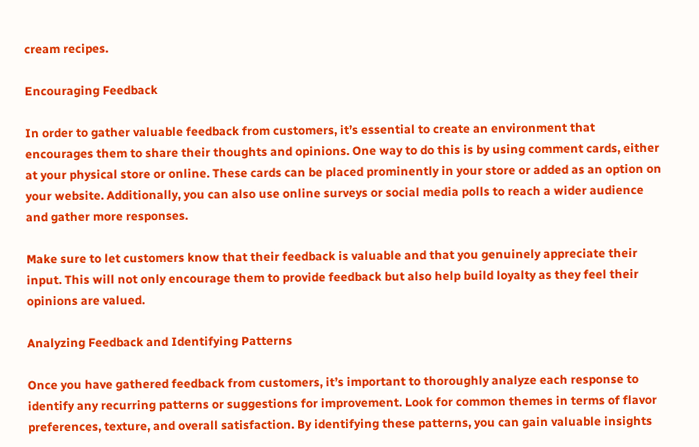cream recipes.

Encouraging Feedback

In order to gather valuable feedback from customers, it’s essential to create an environment that encourages them to share their thoughts and opinions. One way to do this is by using comment cards, either at your physical store or online. These cards can be placed prominently in your store or added as an option on your website. Additionally, you can also use online surveys or social media polls to reach a wider audience and gather more responses.

Make sure to let customers know that their feedback is valuable and that you genuinely appreciate their input. This will not only encourage them to provide feedback but also help build loyalty as they feel their opinions are valued.

Analyzing Feedback and Identifying Patterns

Once you have gathered feedback from customers, it’s important to thoroughly analyze each response to identify any recurring patterns or suggestions for improvement. Look for common themes in terms of flavor preferences, texture, and overall satisfaction. By identifying these patterns, you can gain valuable insights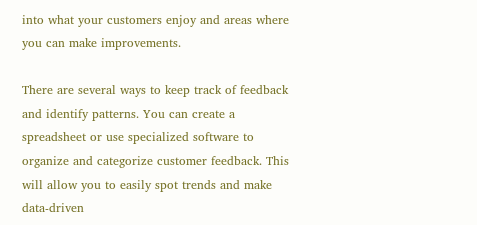into what your customers enjoy and areas where you can make improvements.

There are several ways to keep track of feedback and identify patterns. You can create a spreadsheet or use specialized software to organize and categorize customer feedback. This will allow you to easily spot trends and make data-driven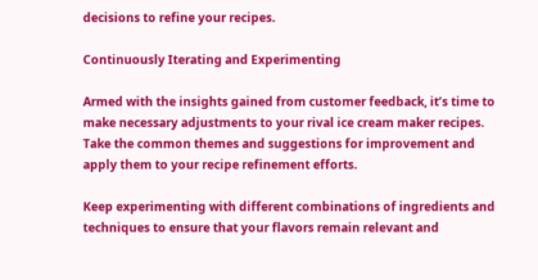decisions to refine your recipes.

Continuously Iterating and Experimenting

Armed with the insights gained from customer feedback, it’s time to make necessary adjustments to your rival ice cream maker recipes. Take the common themes and suggestions for improvement and apply them to your recipe refinement efforts.

Keep experimenting with different combinations of ingredients and techniques to ensure that your flavors remain relevant and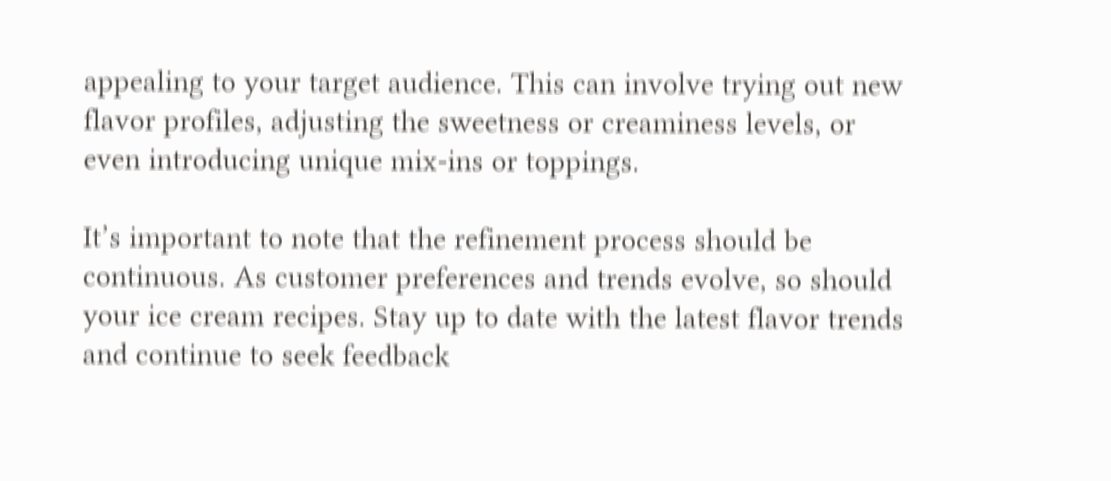appealing to your target audience. This can involve trying out new flavor profiles, adjusting the sweetness or creaminess levels, or even introducing unique mix-ins or toppings.

It’s important to note that the refinement process should be continuous. As customer preferences and trends evolve, so should your ice cream recipes. Stay up to date with the latest flavor trends and continue to seek feedback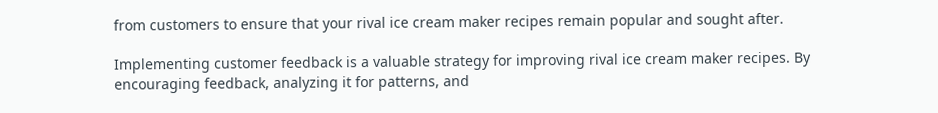from customers to ensure that your rival ice cream maker recipes remain popular and sought after.

Implementing customer feedback is a valuable strategy for improving rival ice cream maker recipes. By encouraging feedback, analyzing it for patterns, and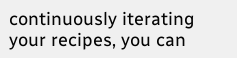continuously iterating your recipes, you can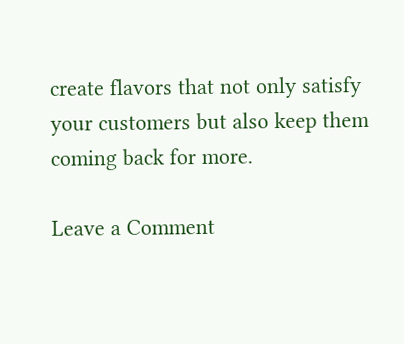create flavors that not only satisfy your customers but also keep them coming back for more.

Leave a Comment